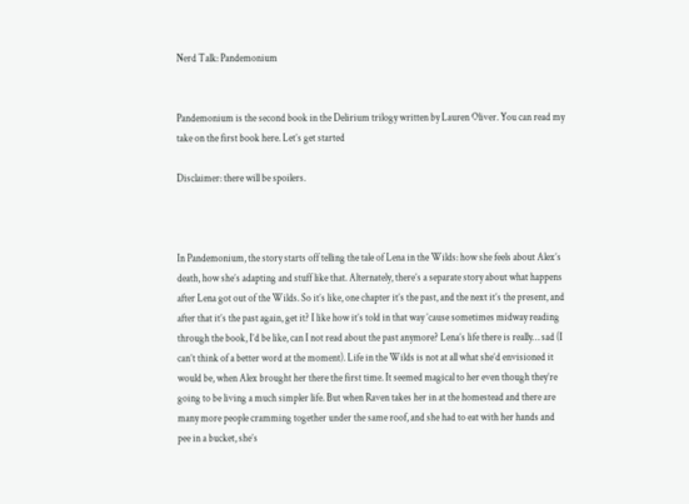Nerd Talk: Pandemonium


Pandemonium is the second book in the Delirium trilogy written by Lauren Oliver. You can read my take on the first book here. Let’s get started

Disclaimer: there will be spoilers.



In Pandemonium, the story starts off telling the tale of Lena in the Wilds: how she feels about Alex’s death, how she’s adapting and stuff like that. Alternately, there’s a separate story about what happens after Lena got out of the Wilds. So it’s like, one chapter it’s the past, and the next it’s the present, and after that it’s the past again, get it? I like how it’s told in that way ’cause sometimes midway reading through the book, I’d be like, can I not read about the past anymore? Lena’s life there is really… sad (I can’t think of a better word at the moment). Life in the Wilds is not at all what she’d envisioned it would be, when Alex brought her there the first time. It seemed magical to her even though they’re going to be living a much simpler life. But when Raven takes her in at the homestead and there are many more people cramming together under the same roof, and she had to eat with her hands and pee in a bucket, she’s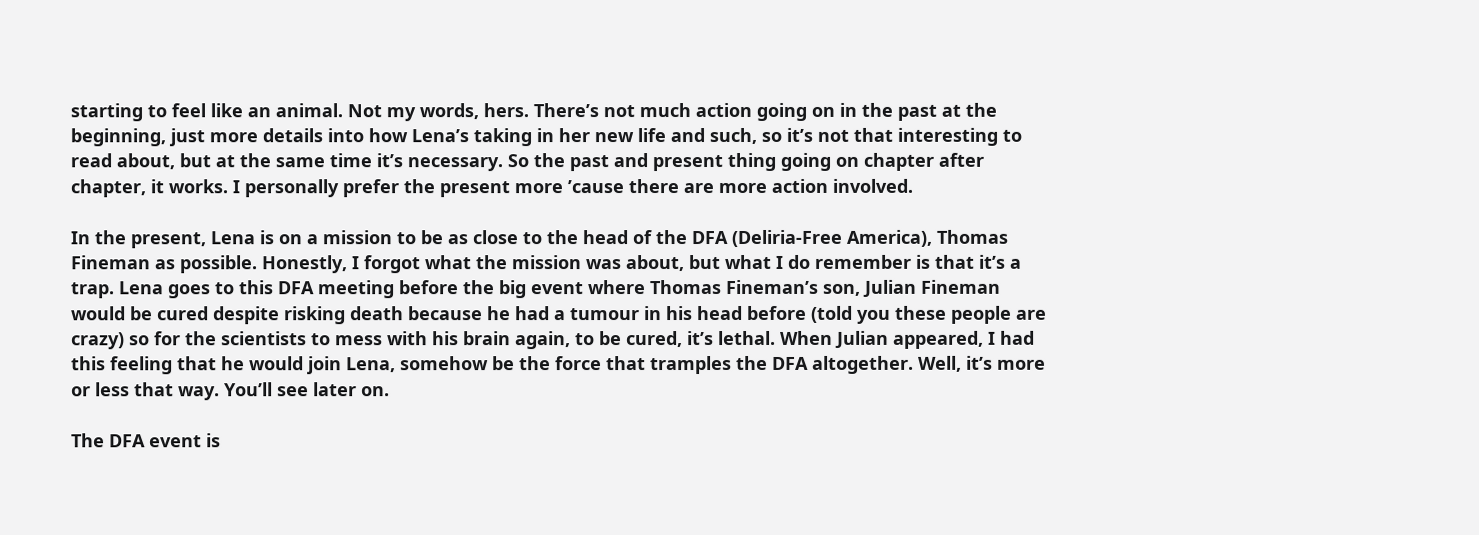starting to feel like an animal. Not my words, hers. There’s not much action going on in the past at the beginning, just more details into how Lena’s taking in her new life and such, so it’s not that interesting to read about, but at the same time it’s necessary. So the past and present thing going on chapter after chapter, it works. I personally prefer the present more ’cause there are more action involved.

In the present, Lena is on a mission to be as close to the head of the DFA (Deliria-Free America), Thomas Fineman as possible. Honestly, I forgot what the mission was about, but what I do remember is that it’s a trap. Lena goes to this DFA meeting before the big event where Thomas Fineman’s son, Julian Fineman would be cured despite risking death because he had a tumour in his head before (told you these people are crazy) so for the scientists to mess with his brain again, to be cured, it’s lethal. When Julian appeared, I had this feeling that he would join Lena, somehow be the force that tramples the DFA altogether. Well, it’s more or less that way. You’ll see later on.

The DFA event is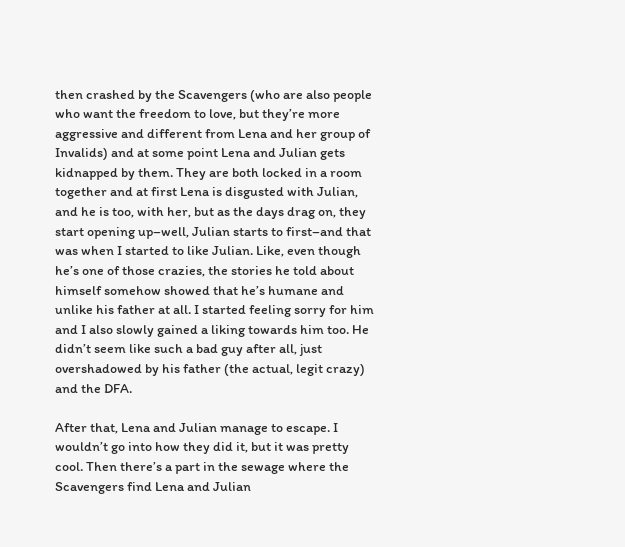then crashed by the Scavengers (who are also people who want the freedom to love, but they’re more aggressive and different from Lena and her group of Invalids) and at some point Lena and Julian gets kidnapped by them. They are both locked in a room together and at first Lena is disgusted with Julian, and he is too, with her, but as the days drag on, they start opening up–well, Julian starts to first–and that was when I started to like Julian. Like, even though he’s one of those crazies, the stories he told about himself somehow showed that he’s humane and unlike his father at all. I started feeling sorry for him and I also slowly gained a liking towards him too. He didn’t seem like such a bad guy after all, just overshadowed by his father (the actual, legit crazy) and the DFA.

After that, Lena and Julian manage to escape. I wouldn’t go into how they did it, but it was pretty cool. Then there’s a part in the sewage where the Scavengers find Lena and Julian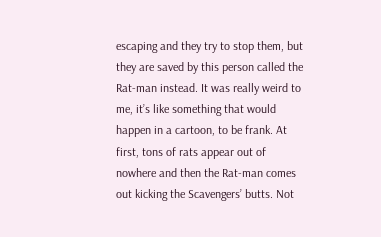escaping and they try to stop them, but they are saved by this person called the Rat-man instead. It was really weird to me, it’s like something that would happen in a cartoon, to be frank. At first, tons of rats appear out of nowhere and then the Rat-man comes out kicking the Scavengers’ butts. Not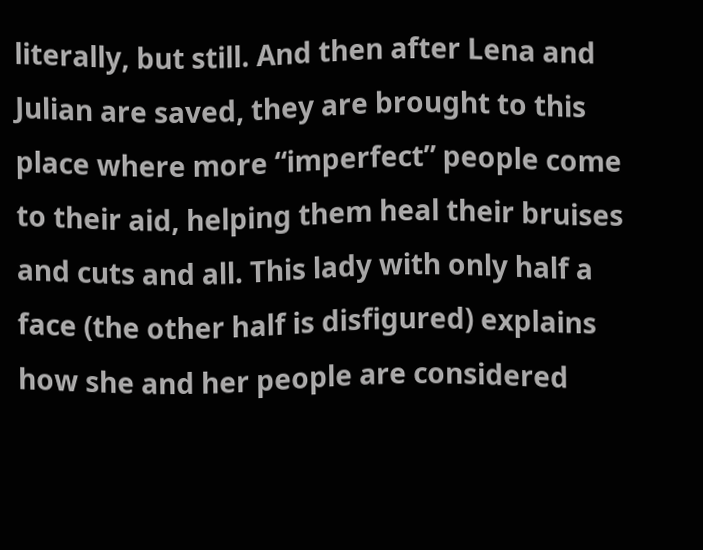literally, but still. And then after Lena and Julian are saved, they are brought to this place where more “imperfect” people come to their aid, helping them heal their bruises and cuts and all. This lady with only half a face (the other half is disfigured) explains how she and her people are considered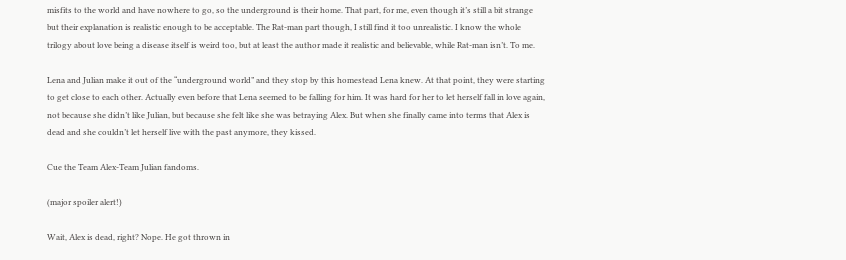misfits to the world and have nowhere to go, so the underground is their home. That part, for me, even though it’s still a bit strange but their explanation is realistic enough to be acceptable. The Rat-man part though, I still find it too unrealistic. I know the whole trilogy about love being a disease itself is weird too, but at least the author made it realistic and believable, while Rat-man isn’t. To me.

Lena and Julian make it out of the “underground world” and they stop by this homestead Lena knew. At that point, they were starting to get close to each other. Actually even before that Lena seemed to be falling for him. It was hard for her to let herself fall in love again, not because she didn’t like Julian, but because she felt like she was betraying Alex. But when she finally came into terms that Alex is dead and she couldn’t let herself live with the past anymore, they kissed.

Cue the Team Alex-Team Julian fandoms.

(major spoiler alert!)

Wait, Alex is dead, right? Nope. He got thrown in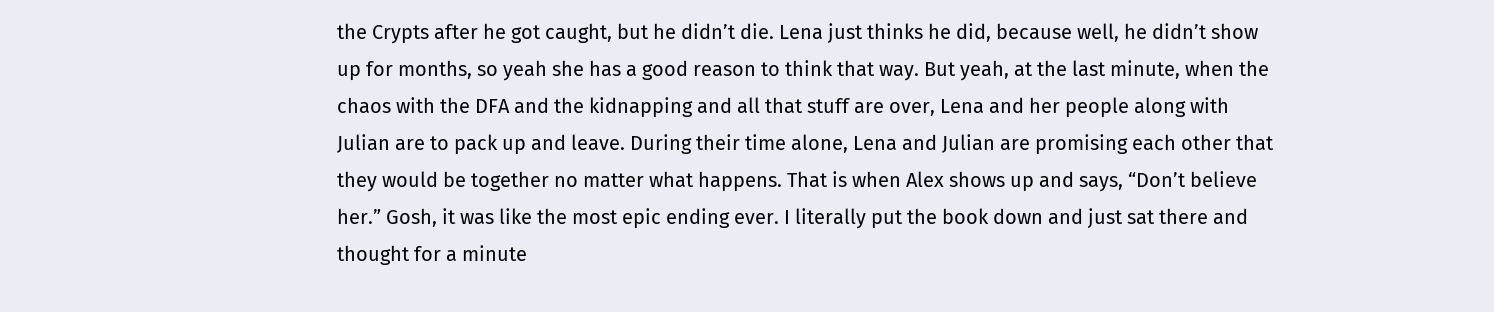the Crypts after he got caught, but he didn’t die. Lena just thinks he did, because well, he didn’t show up for months, so yeah she has a good reason to think that way. But yeah, at the last minute, when the chaos with the DFA and the kidnapping and all that stuff are over, Lena and her people along with Julian are to pack up and leave. During their time alone, Lena and Julian are promising each other that they would be together no matter what happens. That is when Alex shows up and says, “Don’t believe her.” Gosh, it was like the most epic ending ever. I literally put the book down and just sat there and thought for a minute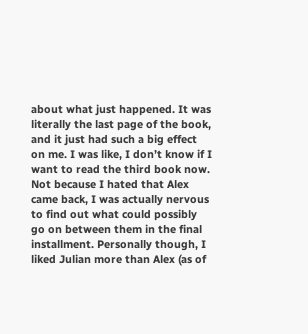about what just happened. It was literally the last page of the book, and it just had such a big effect on me. I was like, I don’t know if I want to read the third book now. Not because I hated that Alex came back, I was actually nervous to find out what could possibly go on between them in the final installment. Personally though, I liked Julian more than Alex (as of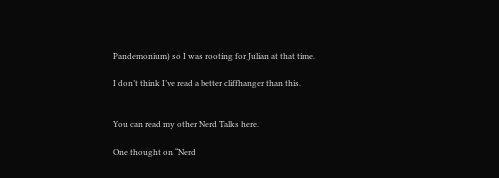Pandemonium) so I was rooting for Julian at that time.

I don’t think I’ve read a better cliffhanger than this.


You can read my other Nerd Talks here.

One thought on “Nerd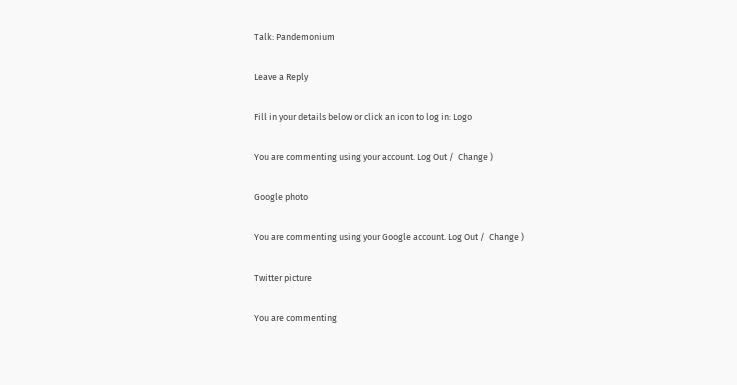Talk: Pandemonium

Leave a Reply

Fill in your details below or click an icon to log in: Logo

You are commenting using your account. Log Out /  Change )

Google photo

You are commenting using your Google account. Log Out /  Change )

Twitter picture

You are commenting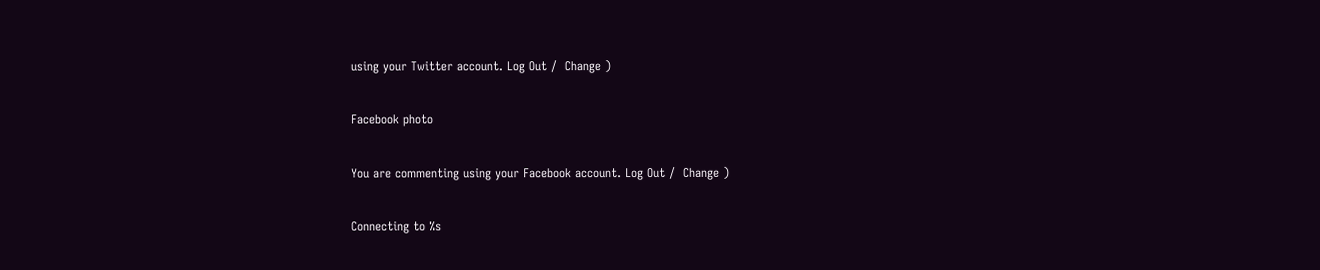using your Twitter account. Log Out /  Change )

Facebook photo

You are commenting using your Facebook account. Log Out /  Change )

Connecting to %s